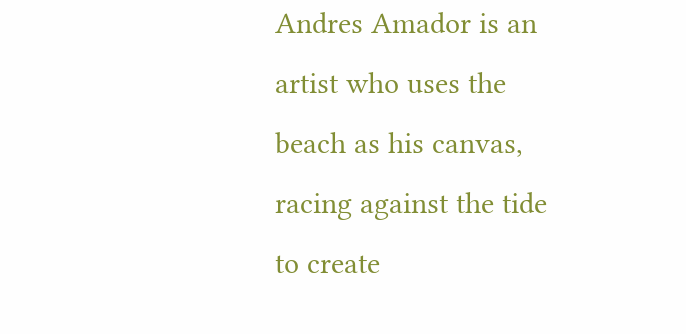Andres Amador is an artist who uses the beach as his canvas, racing against the tide to create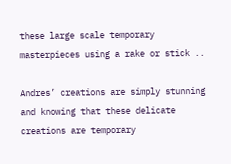these large scale temporary masterpieces using a rake or stick ..

Andres’ creations are simply stunning and knowing that these delicate creations are temporary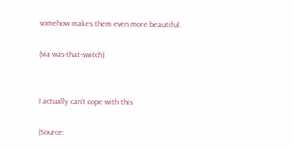somehow makes them even more beautiful.

(via was-that-switch)


I actually can’t cope with this

(Source: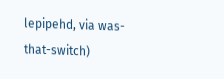lepipehd, via was-that-switch)